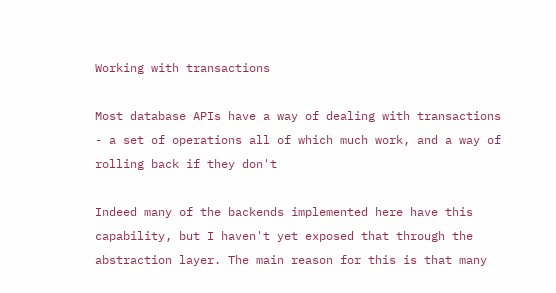Working with transactions

Most database APIs have a way of dealing with transactions - a set of operations all of which much work, and a way of rolling back if they don't

Indeed many of the backends implemented here have this capability, but I haven't yet exposed that through the abstraction layer. The main reason for this is that many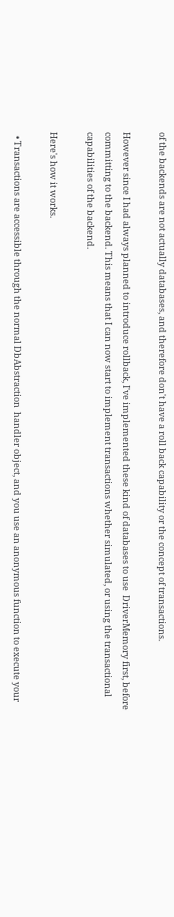of the backends are not actually databases, and therefore don't have a roll back capability or the concept of transactions.

However since I had always planned to introduce rollback, I've implemented these kind of databases to use  DriverMemory first, before committing to the backend. This means that I can now start to implement transactions whether simulated, or using the transactional capabilities of the backend.

Here's how it works.

  • Transactions are accessible through the normal DbAbstraction  handler object, and you use an anonymous function to execute your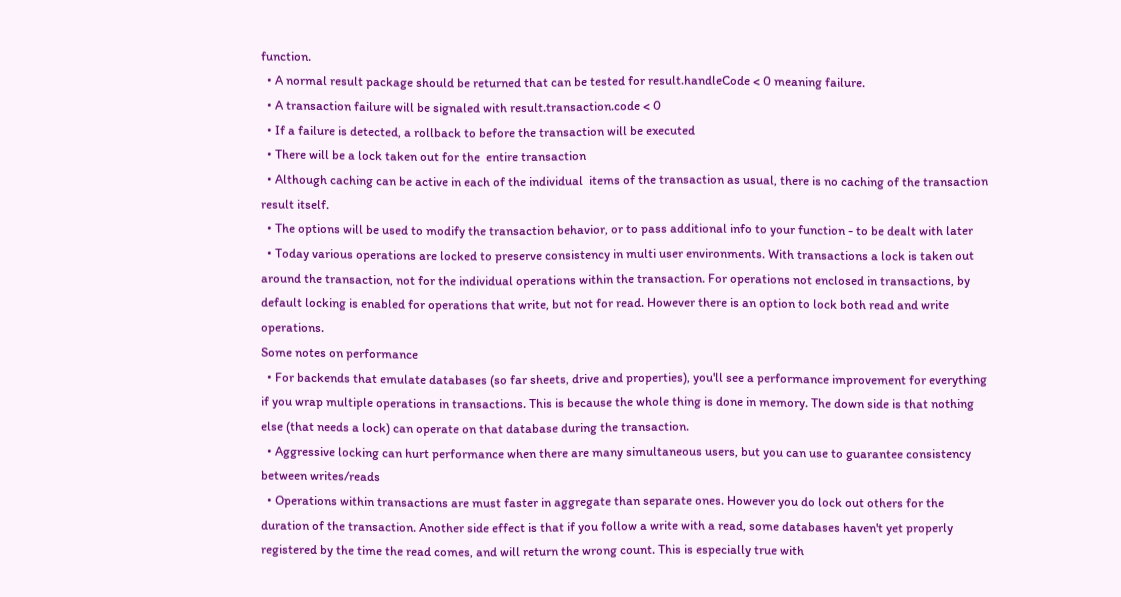function.
  • A normal result package should be returned that can be tested for result.handleCode < 0 meaning failure.
  • A transaction failure will be signaled with result.transaction.code < 0
  • If a failure is detected, a rollback to before the transaction will be executed
  • There will be a lock taken out for the  entire transaction
  • Although caching can be active in each of the individual  items of the transaction as usual, there is no caching of the transaction result itself.
  • The options will be used to modify the transaction behavior, or to pass additional info to your function - to be dealt with later
  • Today various operations are locked to preserve consistency in multi user environments. With transactions a lock is taken out around the transaction, not for the individual operations within the transaction. For operations not enclosed in transactions, by default locking is enabled for operations that write, but not for read. However there is an option to lock both read and write operations.
Some notes on performance
  • For backends that emulate databases (so far sheets, drive and properties), you'll see a performance improvement for everything if you wrap multiple operations in transactions. This is because the whole thing is done in memory. The down side is that nothing else (that needs a lock) can operate on that database during the transaction.
  • Aggressive locking can hurt performance when there are many simultaneous users, but you can use to guarantee consistency between writes/reads
  • Operations within transactions are must faster in aggregate than separate ones. However you do lock out others for the duration of the transaction. Another side effect is that if you follow a write with a read, some databases haven't yet properly registered by the time the read comes, and will return the wrong count. This is especially true with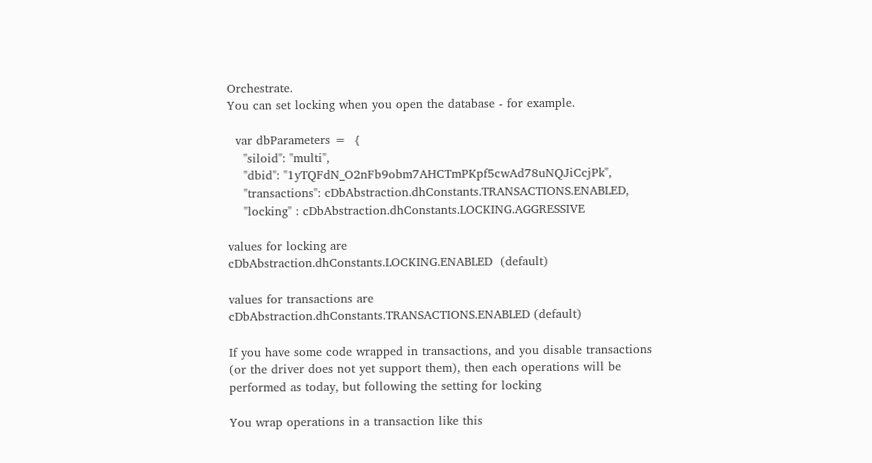Orchestrate.
You can set locking when you open the database - for example.

  var dbParameters =  {
    "siloid": "multi",
    "dbid": "1yTQFdN_O2nFb9obm7AHCTmPKpf5cwAd78uNQJiCcjPk",
    "transactions": cDbAbstraction.dhConstants.TRANSACTIONS.ENABLED,
    "locking" : cDbAbstraction.dhConstants.LOCKING.AGGRESSIVE

values for locking are
cDbAbstraction.dhConstants.LOCKING.ENABLED  (default)

values for transactions are
cDbAbstraction.dhConstants.TRANSACTIONS.ENABLED (default)

If you have some code wrapped in transactions, and you disable transactions (or the driver does not yet support them), then each operations will be performed as today, but following the setting for locking

You wrap operations in a transaction like this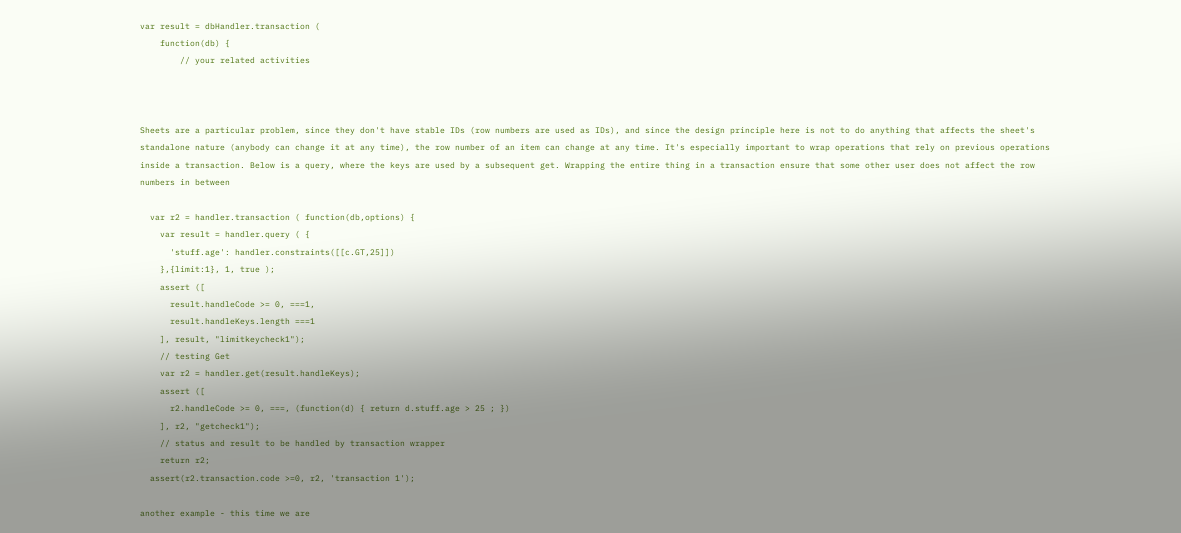var result = dbHandler.transaction (
    function(db) {
        // your related activities



Sheets are a particular problem, since they don't have stable IDs (row numbers are used as IDs), and since the design principle here is not to do anything that affects the sheet's standalone nature (anybody can change it at any time), the row number of an item can change at any time. It's especially important to wrap operations that rely on previous operations inside a transaction. Below is a query, where the keys are used by a subsequent get. Wrapping the entire thing in a transaction ensure that some other user does not affect the row numbers in between

  var r2 = handler.transaction ( function(db,options) {
    var result = handler.query ( {
      'stuff.age': handler.constraints([[c.GT,25]])
    },{limit:1}, 1, true );
    assert ([
      result.handleCode >= 0, ===1,
      result.handleKeys.length ===1
    ], result, "limitkeycheck1");
    // testing Get
    var r2 = handler.get(result.handleKeys);
    assert ([
      r2.handleCode >= 0, ===, (function(d) { return d.stuff.age > 25 ; })
    ], r2, "getcheck1");
    // status and result to be handled by transaction wrapper
    return r2;
  assert(r2.transaction.code >=0, r2, 'transaction 1');

another example - this time we are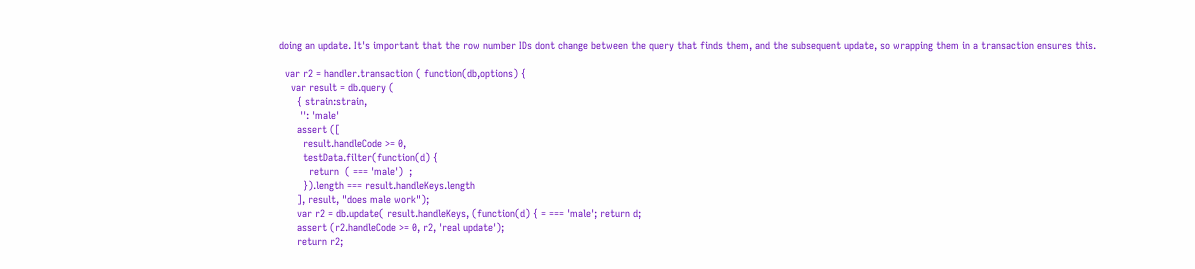doing an update. It's important that the row number IDs dont change between the query that finds them, and the subsequent update, so wrapping them in a transaction ensures this.

  var r2 = handler.transaction ( function(db,options) {
    var result = db.query (
      { strain:strain,
       '': 'male'
      assert ([
        result.handleCode >= 0,
        testData.filter(function(d) {
          return  ( === 'male')  ;
        }).length === result.handleKeys.length
      ], result, "does male work");
      var r2 = db.update( result.handleKeys, (function(d) { = === 'male'; return d;
      assert (r2.handleCode >= 0, r2, 'real update');
      return r2;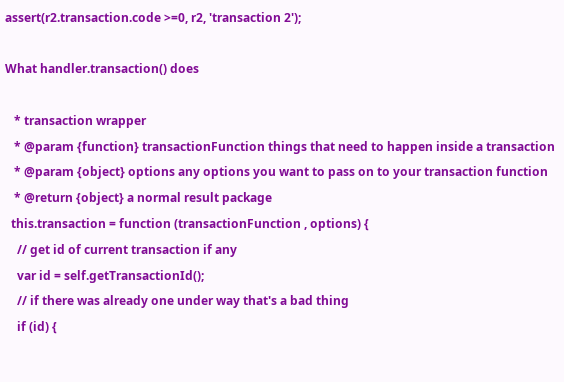assert(r2.transaction.code >=0, r2, 'transaction 2');

What handler.transaction() does

   * transaction wrapper
   * @param {function} transactionFunction things that need to happen inside a transaction
   * @param {object} options any options you want to pass on to your transaction function
   * @return {object} a normal result package
  this.transaction = function (transactionFunction , options) {
    // get id of current transaction if any
    var id = self.getTransactionId();
    // if there was already one under way that's a bad thing
    if (id) {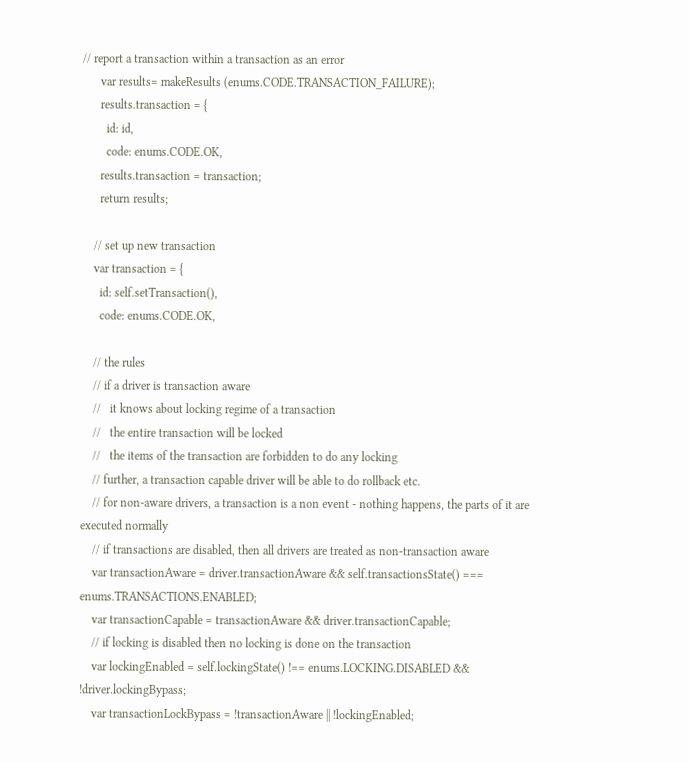// report a transaction within a transaction as an error
      var results= makeResults (enums.CODE.TRANSACTION_FAILURE);
      results.transaction = {
        id: id,
        code: enums.CODE.OK,
      results.transaction = transaction;
      return results;

    // set up new transaction
    var transaction = {
      id: self.setTransaction(),
      code: enums.CODE.OK,

    // the rules
    // if a driver is transaction aware
    //   it knows about locking regime of a transaction
    //   the entire transaction will be locked
    //   the items of the transaction are forbidden to do any locking
    // further, a transaction capable driver will be able to do rollback etc.
    // for non-aware drivers, a transaction is a non event - nothing happens, the parts of it are executed normally
    // if transactions are disabled, then all drivers are treated as non-transaction aware
    var transactionAware = driver.transactionAware && self.transactionsState() === enums.TRANSACTIONS.ENABLED;
    var transactionCapable = transactionAware && driver.transactionCapable;
    // if locking is disabled then no locking is done on the transaction
    var lockingEnabled = self.lockingState() !== enums.LOCKING.DISABLED && !driver.lockingBypass;
    var transactionLockBypass = !transactionAware || !lockingEnabled;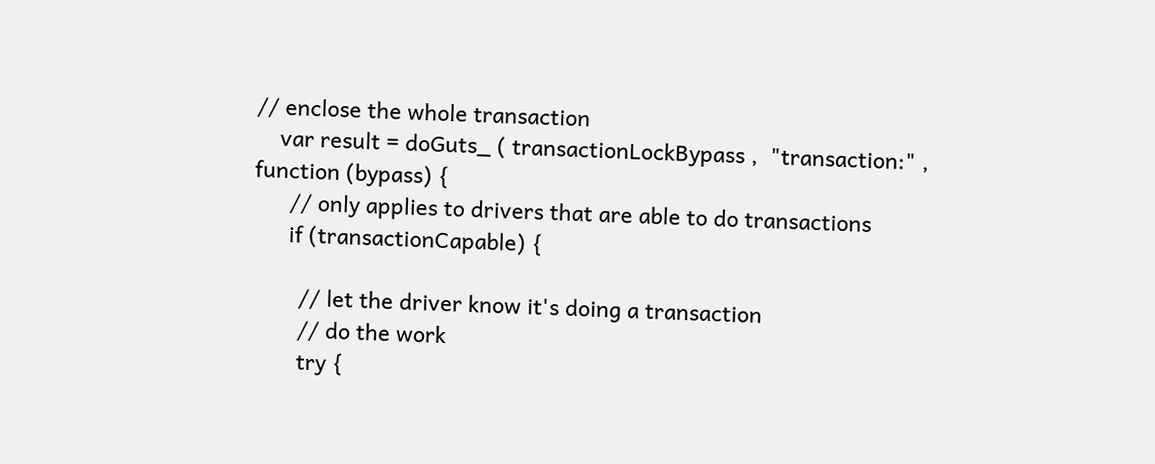// enclose the whole transaction
    var result = doGuts_ ( transactionLockBypass ,  "transaction:" , function (bypass) {
      // only applies to drivers that are able to do transactions
      if (transactionCapable) {

        // let the driver know it's doing a transaction
        // do the work
        try {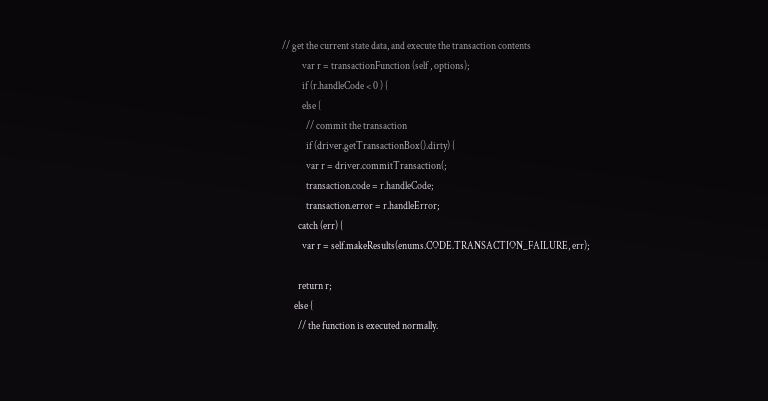// get the current state data, and execute the transaction contents
          var r = transactionFunction (self , options);
          if (r.handleCode < 0 ) {
          else {
            // commit the transaction
            if (driver.getTransactionBox().dirty) {
            var r = driver.commitTransaction(;
            transaction.code = r.handleCode;
            transaction.error = r.handleError;
        catch (err) {
          var r = self.makeResults(enums.CODE.TRANSACTION_FAILURE, err);

        return r;
      else {
        // the function is executed normally.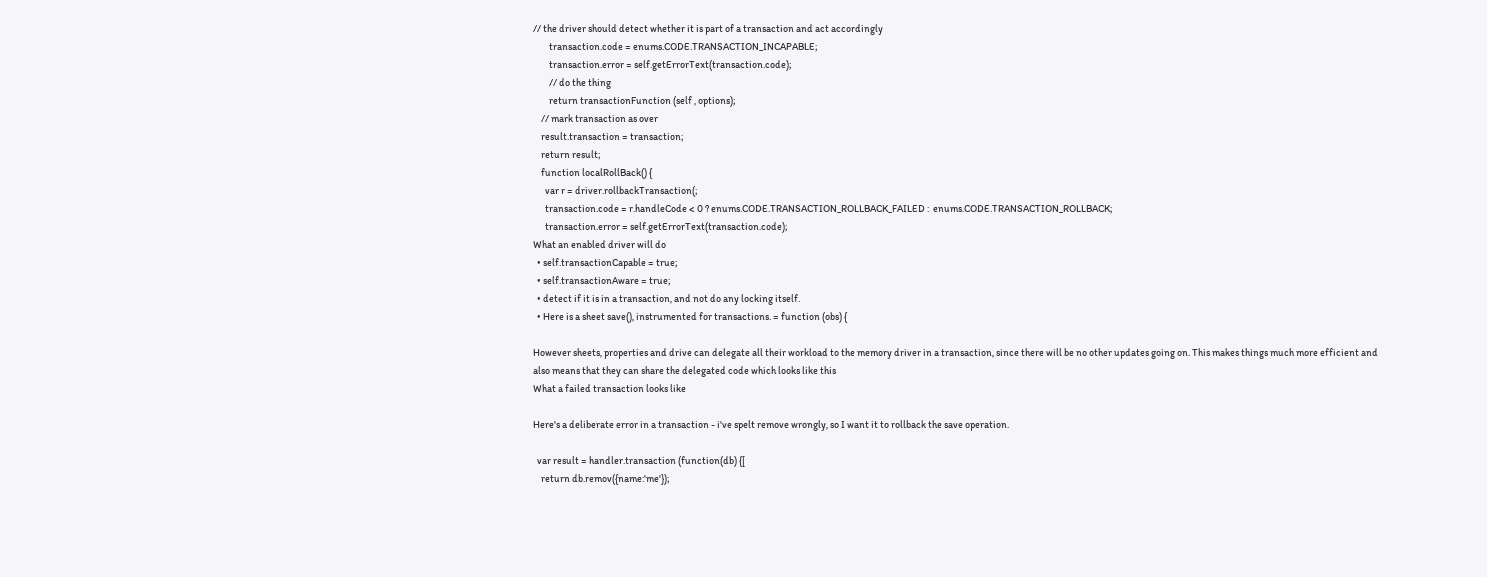// the driver should detect whether it is part of a transaction and act accordingly
        transaction.code = enums.CODE.TRANSACTION_INCAPABLE;
        transaction.error = self.getErrorText(transaction.code);
        // do the thing
        return transactionFunction (self , options);
    // mark transaction as over
    result.transaction = transaction;
    return result;
    function localRollBack() {
      var r = driver.rollbackTransaction(;
      transaction.code = r.handleCode < 0 ? enums.CODE.TRANSACTION_ROLLBACK_FAILED :  enums.CODE.TRANSACTION_ROLLBACK;
      transaction.error = self.getErrorText(transaction.code);
What an enabled driver will do
  • self.transactionCapable = true;
  • self.transactionAware = true;
  • detect if it is in a transaction, and not do any locking itself.
  • Here is a sheet save(), instrumented for transactions. = function (obs) {

However sheets, properties and drive can delegate all their workload to the memory driver in a transaction, since there will be no other updates going on. This makes things much more efficient and also means that they can share the delegated code which looks like this
What a failed transaction looks like

Here's a deliberate error in a transaction - i've spelt remove wrongly, so I want it to rollback the save operation.

  var result = handler.transaction (function(db) {[
    return db.remov({name:'me'});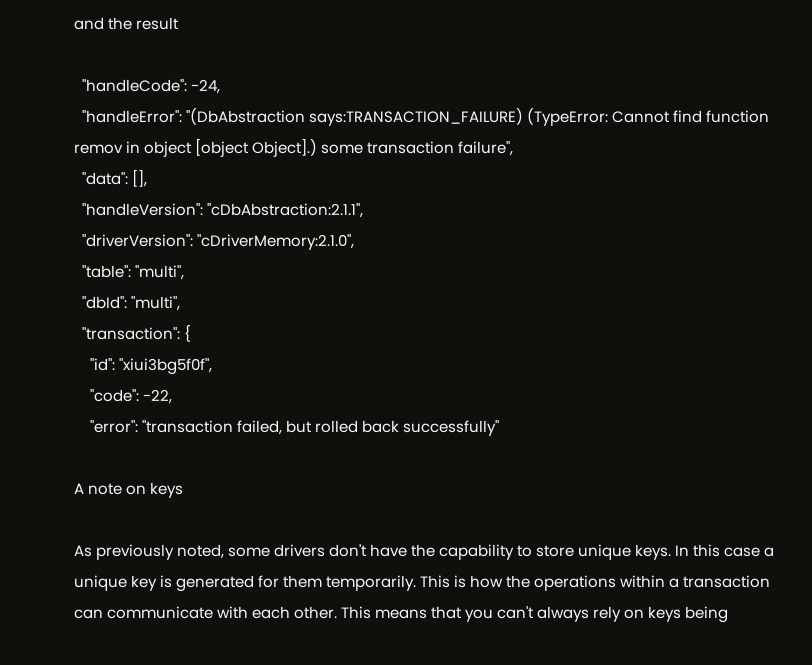and the result

  "handleCode": -24,
  "handleError": "(DbAbstraction says:TRANSACTION_FAILURE) (TypeError: Cannot find function remov in object [object Object].) some transaction failure",
  "data": [],
  "handleVersion": "cDbAbstraction:2.1.1",
  "driverVersion": "cDriverMemory:2.1.0",
  "table": "multi",
  "dbId": "multi",
  "transaction": {
    "id": "xiui3bg5f0f",
    "code": -22,
    "error": "transaction failed, but rolled back successfully"

A note on keys

As previously noted, some drivers don't have the capability to store unique keys. In this case a unique key is generated for them temporarily. This is how the operations within a transaction can communicate with each other. This means that you can't always rely on keys being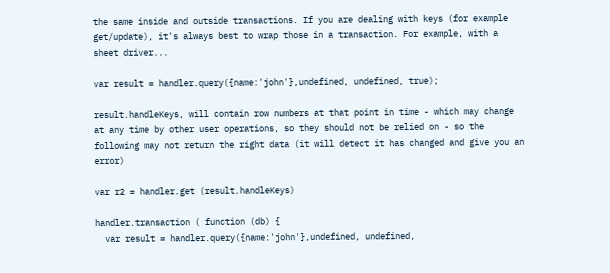the same inside and outside transactions. If you are dealing with keys (for example get/update), it's always best to wrap those in a transaction. For example, with a sheet driver...

var result = handler.query({name:'john'},undefined, undefined, true);

result.handleKeys, will contain row numbers at that point in time - which may change at any time by other user operations, so they should not be relied on - so the following may not return the right data (it will detect it has changed and give you an error)

var r2 = handler.get (result.handleKeys)

handler.transaction ( function (db) {
  var result = handler.query({name:'john'},undefined, undefined,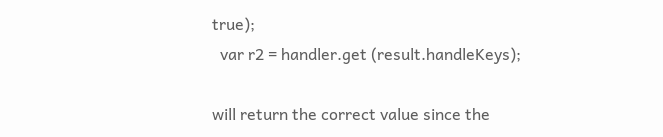true);
  var r2 = handler.get (result.handleKeys);

will return the correct value since the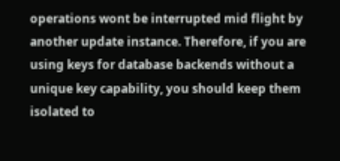operations wont be interrupted mid flight by another update instance. Therefore, if you are using keys for database backends without a unique key capability, you should keep them isolated to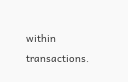within transactions.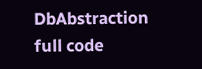DbAbstraction full code